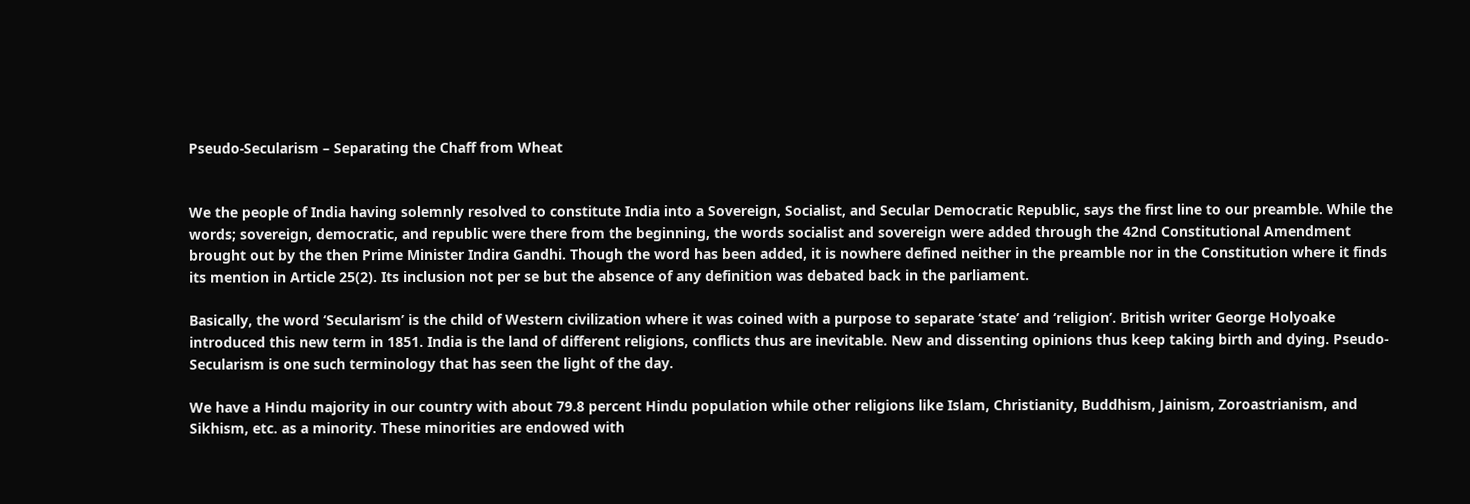Pseudo-Secularism – Separating the Chaff from Wheat


We the people of India having solemnly resolved to constitute India into a Sovereign, Socialist, and Secular Democratic Republic, says the first line to our preamble. While the words; sovereign, democratic, and republic were there from the beginning, the words socialist and sovereign were added through the 42nd Constitutional Amendment brought out by the then Prime Minister Indira Gandhi. Though the word has been added, it is nowhere defined neither in the preamble nor in the Constitution where it finds its mention in Article 25(2). Its inclusion not per se but the absence of any definition was debated back in the parliament.

Basically, the word ‘Secularism’ is the child of Western civilization where it was coined with a purpose to separate ‘state’ and ‘religion’. British writer George Holyoake introduced this new term in 1851. India is the land of different religions, conflicts thus are inevitable. New and dissenting opinions thus keep taking birth and dying. Pseudo-Secularism is one such terminology that has seen the light of the day.

We have a Hindu majority in our country with about 79.8 percent Hindu population while other religions like Islam, Christianity, Buddhism, Jainism, Zoroastrianism, and Sikhism, etc. as a minority. These minorities are endowed with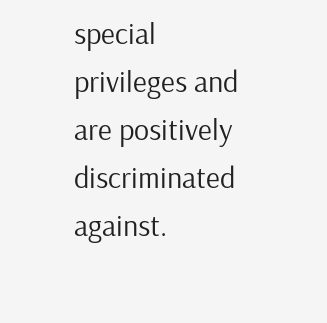special privileges and are positively discriminated against.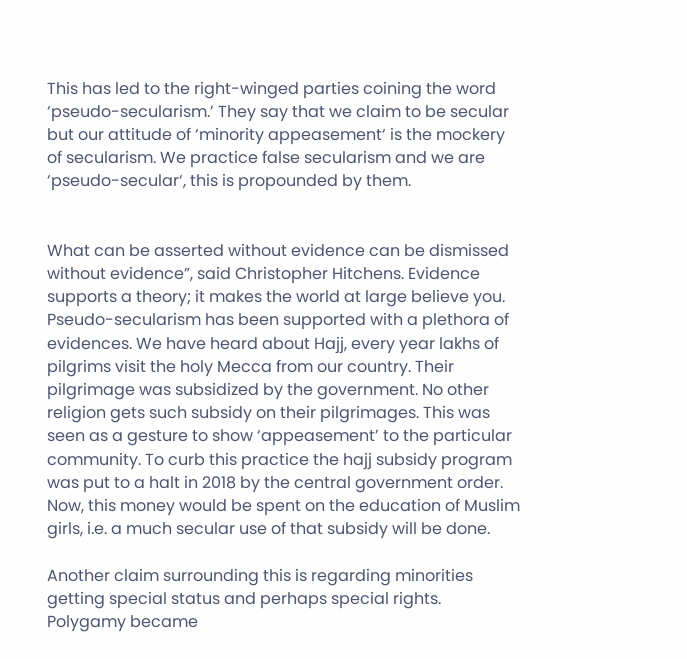This has led to the right-winged parties coining the word ‘pseudo-secularism.’ They say that we claim to be secular but our attitude of ‘minority appeasement‘ is the mockery of secularism. We practice false secularism and we are ‘pseudo-secular‘, this is propounded by them.


What can be asserted without evidence can be dismissed without evidence”, said Christopher Hitchens. Evidence supports a theory; it makes the world at large believe you. Pseudo-secularism has been supported with a plethora of evidences. We have heard about Hajj, every year lakhs of pilgrims visit the holy Mecca from our country. Their pilgrimage was subsidized by the government. No other religion gets such subsidy on their pilgrimages. This was seen as a gesture to show ‘appeasement’ to the particular community. To curb this practice the hajj subsidy program was put to a halt in 2018 by the central government order. Now, this money would be spent on the education of Muslim girls, i.e. a much secular use of that subsidy will be done.

Another claim surrounding this is regarding minorities getting special status and perhaps special rights. Polygamy became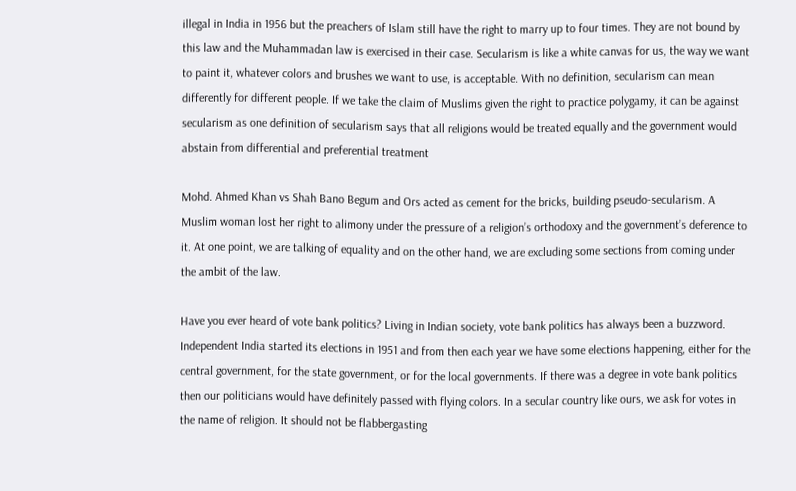illegal in India in 1956 but the preachers of Islam still have the right to marry up to four times. They are not bound by this law and the Muhammadan law is exercised in their case. Secularism is like a white canvas for us, the way we want to paint it, whatever colors and brushes we want to use, is acceptable. With no definition, secularism can mean differently for different people. If we take the claim of Muslims given the right to practice polygamy, it can be against secularism as one definition of secularism says that all religions would be treated equally and the government would abstain from differential and preferential treatment

Mohd. Ahmed Khan vs Shah Bano Begum and Ors acted as cement for the bricks, building pseudo-secularism. A Muslim woman lost her right to alimony under the pressure of a religion’s orthodoxy and the government’s deference to it. At one point, we are talking of equality and on the other hand, we are excluding some sections from coming under the ambit of the law.

Have you ever heard of vote bank politics? Living in Indian society, vote bank politics has always been a buzzword.  Independent India started its elections in 1951 and from then each year we have some elections happening, either for the central government, for the state government, or for the local governments. If there was a degree in vote bank politics then our politicians would have definitely passed with flying colors. In a secular country like ours, we ask for votes in the name of religion. It should not be flabbergasting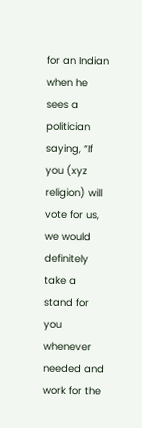for an Indian when he sees a politician saying, “If you (xyz religion) will vote for us, we would definitely take a stand for you whenever needed and work for the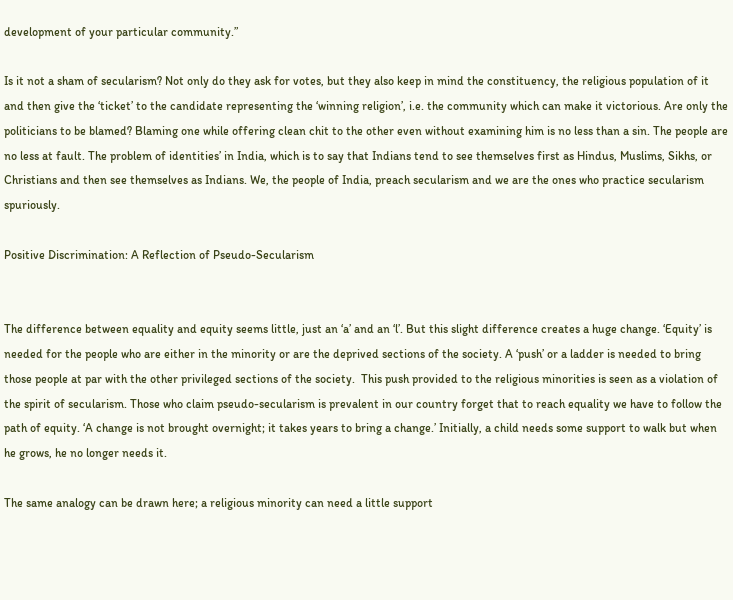development of your particular community.”

Is it not a sham of secularism? Not only do they ask for votes, but they also keep in mind the constituency, the religious population of it and then give the ‘ticket’ to the candidate representing the ‘winning religion’, i.e. the community which can make it victorious. Are only the politicians to be blamed? Blaming one while offering clean chit to the other even without examining him is no less than a sin. The people are no less at fault. The problem of identities’ in India, which is to say that Indians tend to see themselves first as Hindus, Muslims, Sikhs, or Christians and then see themselves as Indians. We, the people of India, preach secularism and we are the ones who practice secularism spuriously.

Positive Discrimination: A Reflection of Pseudo-Secularism


The difference between equality and equity seems little, just an ‘a’ and an ‘l’. But this slight difference creates a huge change. ‘Equity’ is needed for the people who are either in the minority or are the deprived sections of the society. A ‘push’ or a ladder is needed to bring those people at par with the other privileged sections of the society.  This push provided to the religious minorities is seen as a violation of the spirit of secularism. Those who claim pseudo-secularism is prevalent in our country forget that to reach equality we have to follow the path of equity. ‘A change is not brought overnight; it takes years to bring a change.’ Initially, a child needs some support to walk but when he grows, he no longer needs it.

The same analogy can be drawn here; a religious minority can need a little support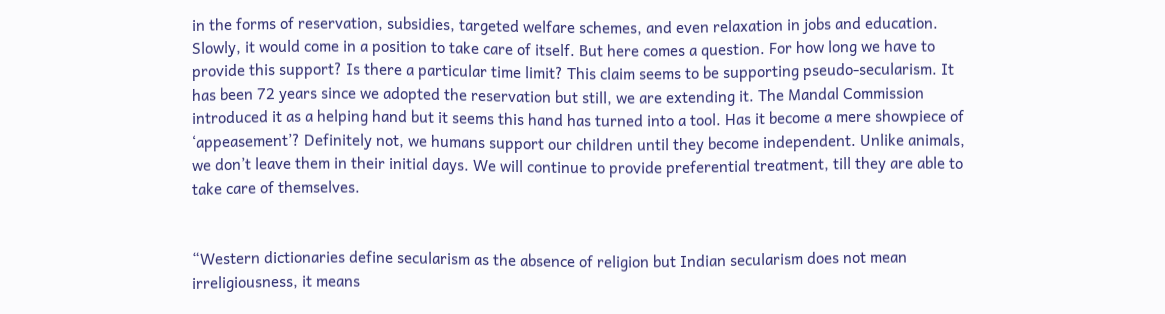in the forms of reservation, subsidies, targeted welfare schemes, and even relaxation in jobs and education. Slowly, it would come in a position to take care of itself. But here comes a question. For how long we have to provide this support? Is there a particular time limit? This claim seems to be supporting pseudo-secularism. It has been 72 years since we adopted the reservation but still, we are extending it. The Mandal Commission introduced it as a helping hand but it seems this hand has turned into a tool. Has it become a mere showpiece of ‘appeasement’? Definitely not, we humans support our children until they become independent. Unlike animals, we don’t leave them in their initial days. We will continue to provide preferential treatment, till they are able to take care of themselves.


“Western dictionaries define secularism as the absence of religion but Indian secularism does not mean irreligiousness, it means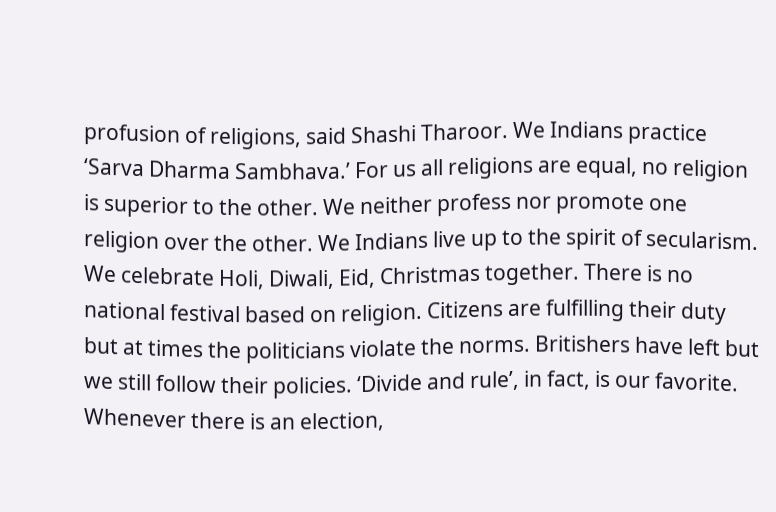profusion of religions, said Shashi Tharoor. We Indians practice ‘Sarva Dharma Sambhava.’ For us all religions are equal, no religion is superior to the other. We neither profess nor promote one religion over the other. We Indians live up to the spirit of secularism. We celebrate Holi, Diwali, Eid, Christmas together. There is no national festival based on religion. Citizens are fulfilling their duty but at times the politicians violate the norms. Britishers have left but we still follow their policies. ‘Divide and rule’, in fact, is our favorite. Whenever there is an election,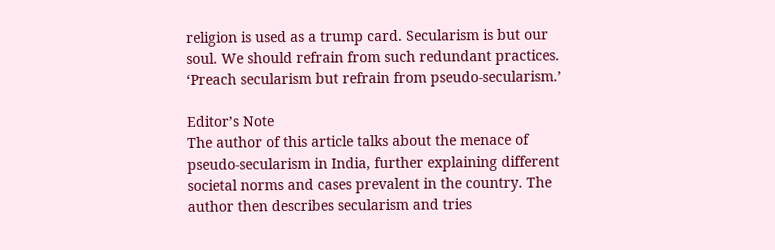religion is used as a trump card. Secularism is but our soul. We should refrain from such redundant practices. ‘Preach secularism but refrain from pseudo-secularism.’

Editor’s Note
The author of this article talks about the menace of pseudo-secularism in India, further explaining different societal norms and cases prevalent in the country. The author then describes secularism and tries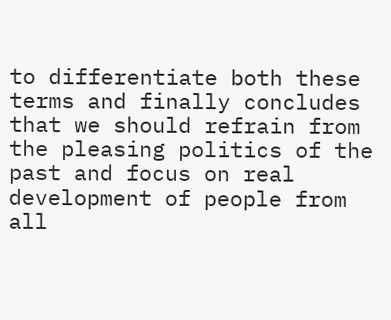to differentiate both these terms and finally concludes that we should refrain from the pleasing politics of the past and focus on real development of people from all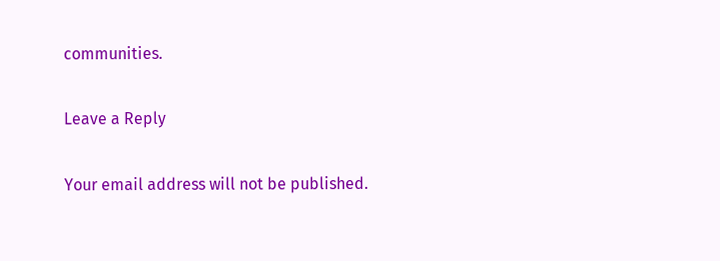communities.

Leave a Reply

Your email address will not be published.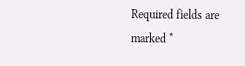Required fields are marked *